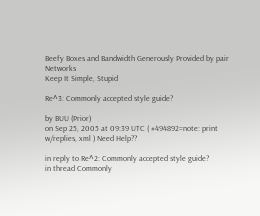Beefy Boxes and Bandwidth Generously Provided by pair Networks
Keep It Simple, Stupid

Re^3: Commonly accepted style guide?

by BUU (Prior)
on Sep 25, 2005 at 09:39 UTC ( #494892=note: print w/replies, xml ) Need Help??

in reply to Re^2: Commonly accepted style guide?
in thread Commonly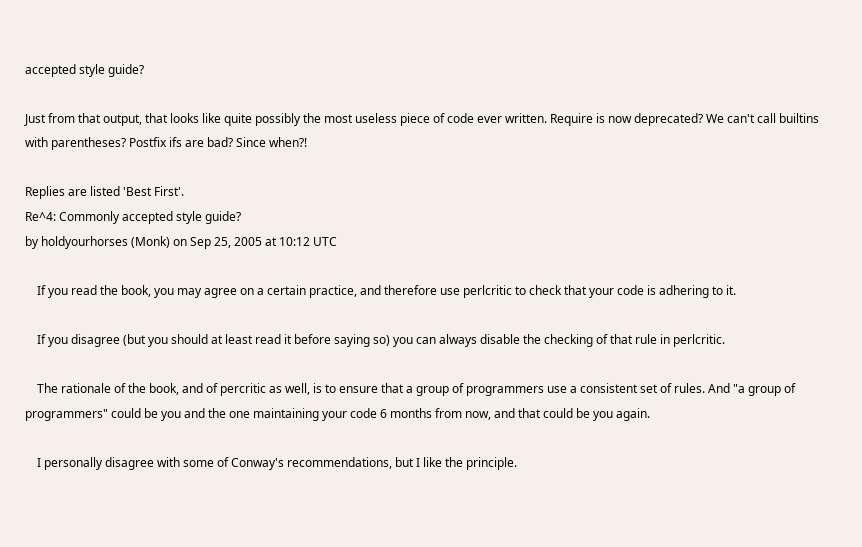accepted style guide?

Just from that output, that looks like quite possibly the most useless piece of code ever written. Require is now deprecated? We can't call builtins with parentheses? Postfix ifs are bad? Since when?!

Replies are listed 'Best First'.
Re^4: Commonly accepted style guide?
by holdyourhorses (Monk) on Sep 25, 2005 at 10:12 UTC

    If you read the book, you may agree on a certain practice, and therefore use perlcritic to check that your code is adhering to it.

    If you disagree (but you should at least read it before saying so) you can always disable the checking of that rule in perlcritic.

    The rationale of the book, and of percritic as well, is to ensure that a group of programmers use a consistent set of rules. And "a group of programmers" could be you and the one maintaining your code 6 months from now, and that could be you again.

    I personally disagree with some of Conway's recommendations, but I like the principle.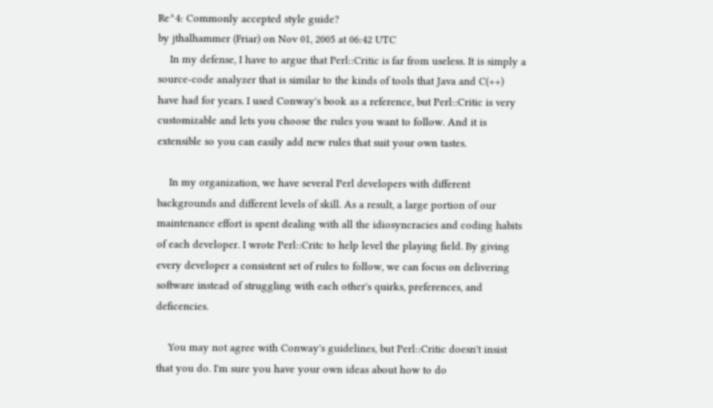Re^4: Commonly accepted style guide?
by jthalhammer (Friar) on Nov 01, 2005 at 06:42 UTC
    In my defense, I have to argue that Perl::Critic is far from useless. It is simply a source-code analyzer that is similar to the kinds of tools that Java and C(++) have had for years. I used Conway's book as a reference, but Perl::Critic is very customizable and lets you choose the rules you want to follow. And it is extensible so you can easily add new rules that suit your own tastes.

    In my organization, we have several Perl developers with different backgrounds and different levels of skill. As a result, a large portion of our maintenance effort is spent dealing with all the idiosyncracies and coding habits of each developer. I wrote Perl::Critc to help level the playing field. By giving every developer a consistent set of rules to follow, we can focus on delivering software instead of struggling with each other's quirks, preferences, and deficencies.

    You may not agree with Conway's guidelines, but Perl::Critic doesn't insist that you do. I'm sure you have your own ideas about how to do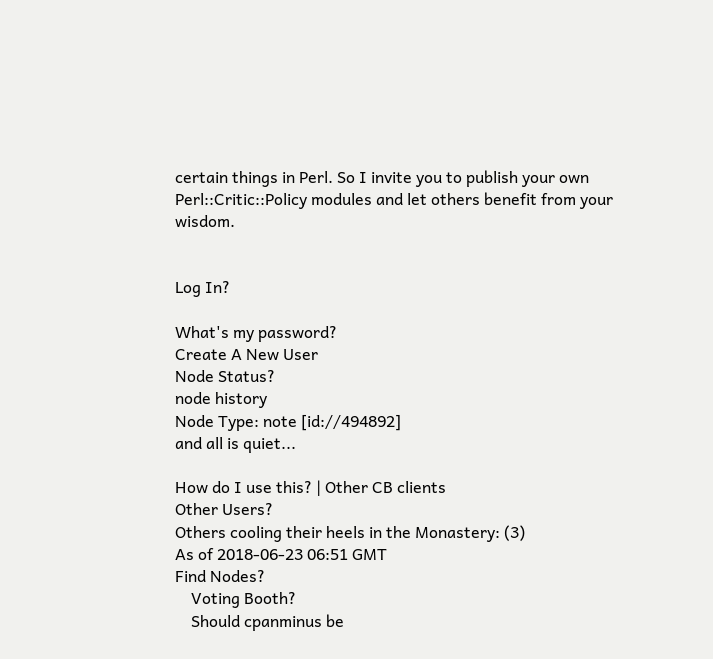certain things in Perl. So I invite you to publish your own Perl::Critic::Policy modules and let others benefit from your wisdom.


Log In?

What's my password?
Create A New User
Node Status?
node history
Node Type: note [id://494892]
and all is quiet...

How do I use this? | Other CB clients
Other Users?
Others cooling their heels in the Monastery: (3)
As of 2018-06-23 06:51 GMT
Find Nodes?
    Voting Booth?
    Should cpanminus be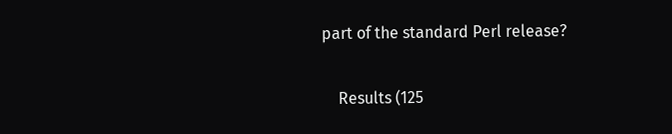part of the standard Perl release?

    Results (125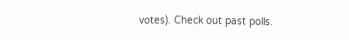votes). Check out past polls.